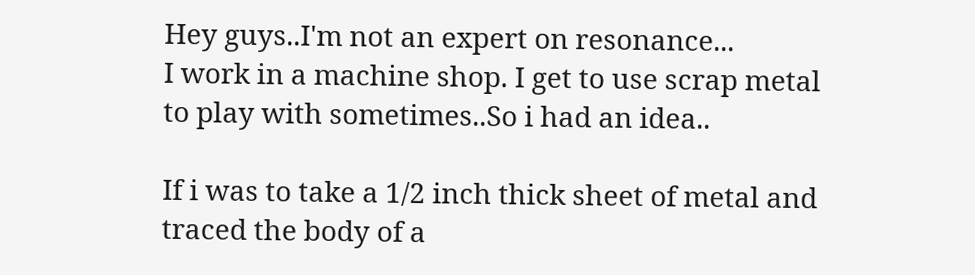Hey guys..I'm not an expert on resonance...
I work in a machine shop. I get to use scrap metal
to play with sometimes..So i had an idea..

If i was to take a 1/2 inch thick sheet of metal and
traced the body of a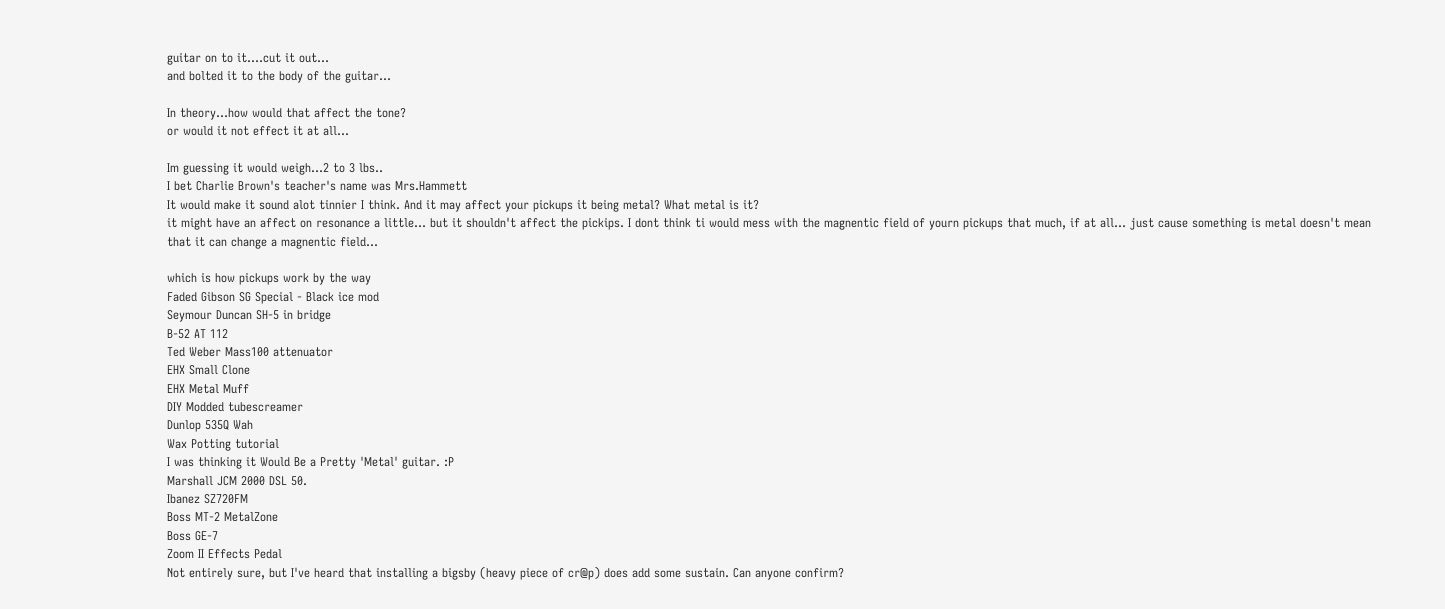guitar on to it....cut it out...
and bolted it to the body of the guitar...

In theory...how would that affect the tone?
or would it not effect it at all...

Im guessing it would weigh...2 to 3 lbs..
I bet Charlie Brown's teacher's name was Mrs.Hammett
It would make it sound alot tinnier I think. And it may affect your pickups it being metal? What metal is it?
it might have an affect on resonance a little... but it shouldn't affect the pickips. I dont think ti would mess with the magnentic field of yourn pickups that much, if at all... just cause something is metal doesn't mean that it can change a magnentic field...

which is how pickups work by the way
Faded Gibson SG Special - Black ice mod
Seymour Duncan SH-5 in bridge
B-52 AT 112
Ted Weber Mass100 attenuator
EHX Small Clone
EHX Metal Muff
DIY Modded tubescreamer
Dunlop 535Q Wah
Wax Potting tutorial
I was thinking it Would Be a Pretty 'Metal' guitar. :P
Marshall JCM 2000 DSL 50.
Ibanez SZ720FM
Boss MT-2 MetalZone
Boss GE-7
Zoom II Effects Pedal
Not entirely sure, but I've heard that installing a bigsby (heavy piece of cr@p) does add some sustain. Can anyone confirm?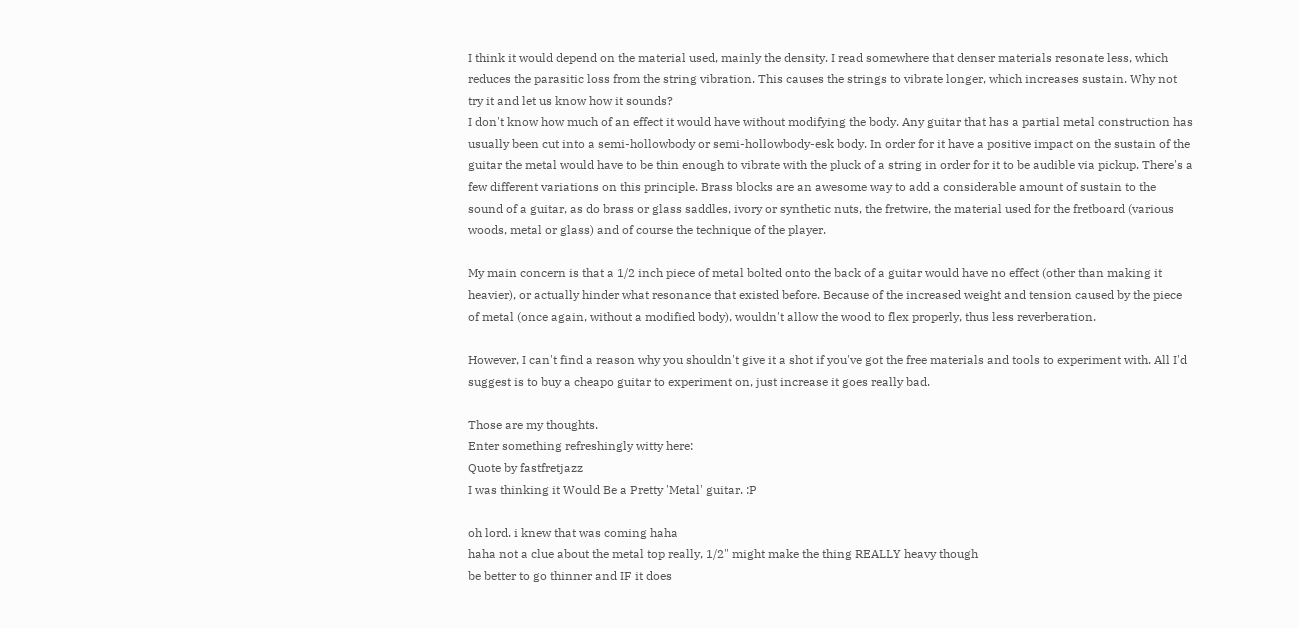I think it would depend on the material used, mainly the density. I read somewhere that denser materials resonate less, which reduces the parasitic loss from the string vibration. This causes the strings to vibrate longer, which increases sustain. Why not try it and let us know how it sounds?
I don't know how much of an effect it would have without modifying the body. Any guitar that has a partial metal construction has usually been cut into a semi-hollowbody or semi-hollowbody-esk body. In order for it have a positive impact on the sustain of the guitar the metal would have to be thin enough to vibrate with the pluck of a string in order for it to be audible via pickup. There's a few different variations on this principle. Brass blocks are an awesome way to add a considerable amount of sustain to the sound of a guitar, as do brass or glass saddles, ivory or synthetic nuts, the fretwire, the material used for the fretboard (various woods, metal or glass) and of course the technique of the player.

My main concern is that a 1/2 inch piece of metal bolted onto the back of a guitar would have no effect (other than making it heavier), or actually hinder what resonance that existed before. Because of the increased weight and tension caused by the piece of metal (once again, without a modified body), wouldn't allow the wood to flex properly, thus less reverberation.

However, I can't find a reason why you shouldn't give it a shot if you've got the free materials and tools to experiment with. All I'd suggest is to buy a cheapo guitar to experiment on, just increase it goes really bad.

Those are my thoughts.
Enter something refreshingly witty here:
Quote by fastfretjazz
I was thinking it Would Be a Pretty 'Metal' guitar. :P

oh lord. i knew that was coming haha
haha not a clue about the metal top really, 1/2" might make the thing REALLY heavy though
be better to go thinner and IF it does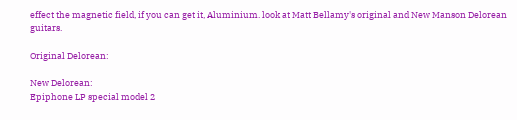effect the magnetic field, if you can get it, Aluminium. look at Matt Bellamy's original and New Manson Delorean guitars.

Original Delorean:

New Delorean:
Epiphone LP special model 2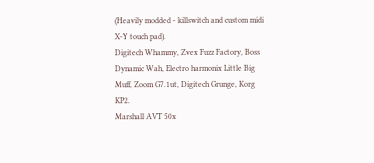(Heavily modded - killswitch and custom midi X-Y touch pad).
Digitech Whammy, Zvex Fuzz Factory, Boss Dynamic Wah, Electro harmonix Little Big Muff, Zoom G7.1ut, Digitech Grunge, Korg KP2.
Marshall AVT 50x